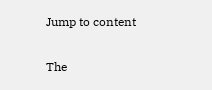Jump to content

The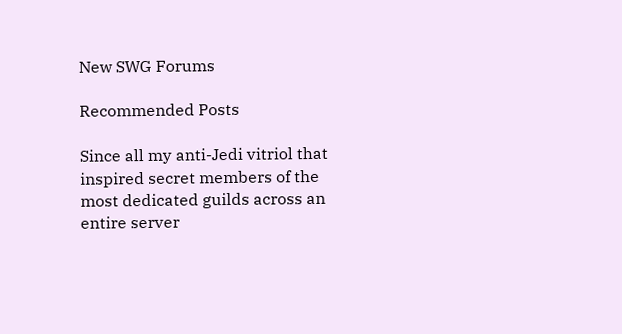New SWG Forums

Recommended Posts

Since all my anti-Jedi vitriol that inspired secret members of the most dedicated guilds across an entire server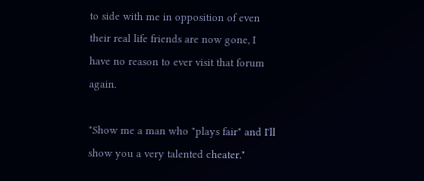to side with me in opposition of even their real life friends are now gone, I have no reason to ever visit that forum again.

"Show me a man who "plays fair" and I'll show you a very talented cheater."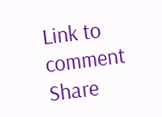Link to comment
Share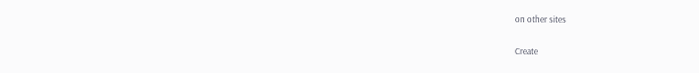on other sites

Create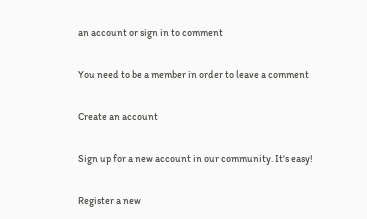an account or sign in to comment

You need to be a member in order to leave a comment

Create an account

Sign up for a new account in our community. It's easy!

Register a new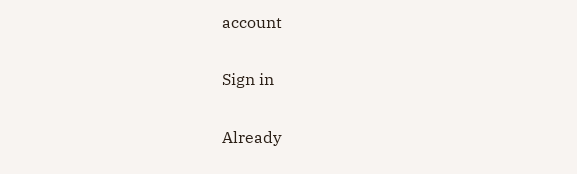account

Sign in

Already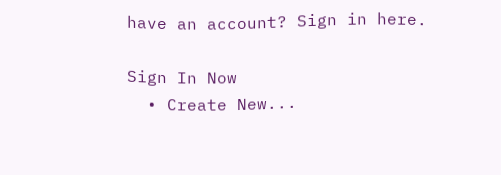have an account? Sign in here.

Sign In Now
  • Create New...